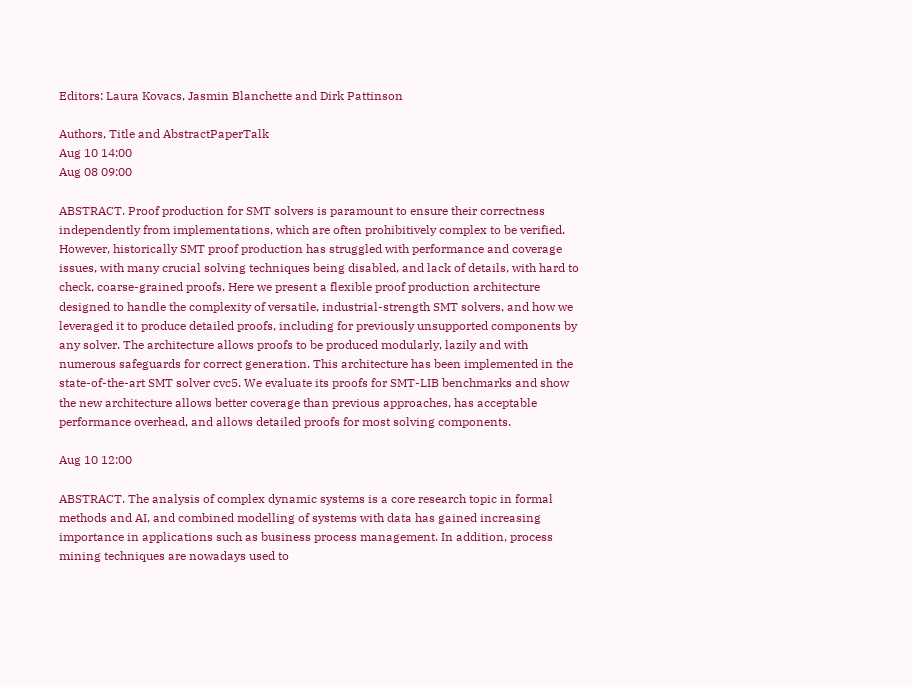Editors: Laura Kovacs, Jasmin Blanchette and Dirk Pattinson

Authors, Title and AbstractPaperTalk
Aug 10 14:00
Aug 08 09:00

ABSTRACT. Proof production for SMT solvers is paramount to ensure their correctness independently from implementations, which are often prohibitively complex to be verified. However, historically SMT proof production has struggled with performance and coverage issues, with many crucial solving techniques being disabled, and lack of details, with hard to check, coarse-grained proofs. Here we present a flexible proof production architecture designed to handle the complexity of versatile, industrial-strength SMT solvers, and how we leveraged it to produce detailed proofs, including for previously unsupported components by any solver. The architecture allows proofs to be produced modularly, lazily and with numerous safeguards for correct generation. This architecture has been implemented in the state-of-the-art SMT solver cvc5. We evaluate its proofs for SMT-LIB benchmarks and show the new architecture allows better coverage than previous approaches, has acceptable performance overhead, and allows detailed proofs for most solving components.

Aug 10 12:00

ABSTRACT. The analysis of complex dynamic systems is a core research topic in formal methods and AI, and combined modelling of systems with data has gained increasing importance in applications such as business process management. In addition, process mining techniques are nowadays used to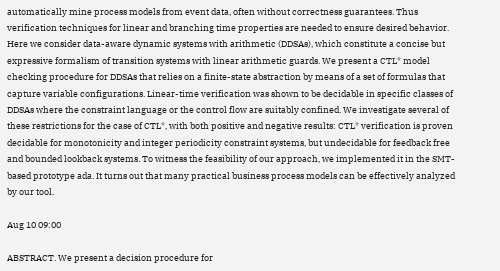automatically mine process models from event data, often without correctness guarantees. Thus verification techniques for linear and branching time properties are needed to ensure desired behavior. Here we consider data-aware dynamic systems with arithmetic (DDSAs), which constitute a concise but expressive formalism of transition systems with linear arithmetic guards. We present a CTL* model checking procedure for DDSAs that relies on a finite-state abstraction by means of a set of formulas that capture variable configurations. Linear-time verification was shown to be decidable in specific classes of DDSAs where the constraint language or the control flow are suitably confined. We investigate several of these restrictions for the case of CTL*, with both positive and negative results: CTL* verification is proven decidable for monotonicity and integer periodicity constraint systems, but undecidable for feedback free and bounded lookback systems. To witness the feasibility of our approach, we implemented it in the SMT-based prototype ada. It turns out that many practical business process models can be effectively analyzed by our tool.

Aug 10 09:00

ABSTRACT. We present a decision procedure for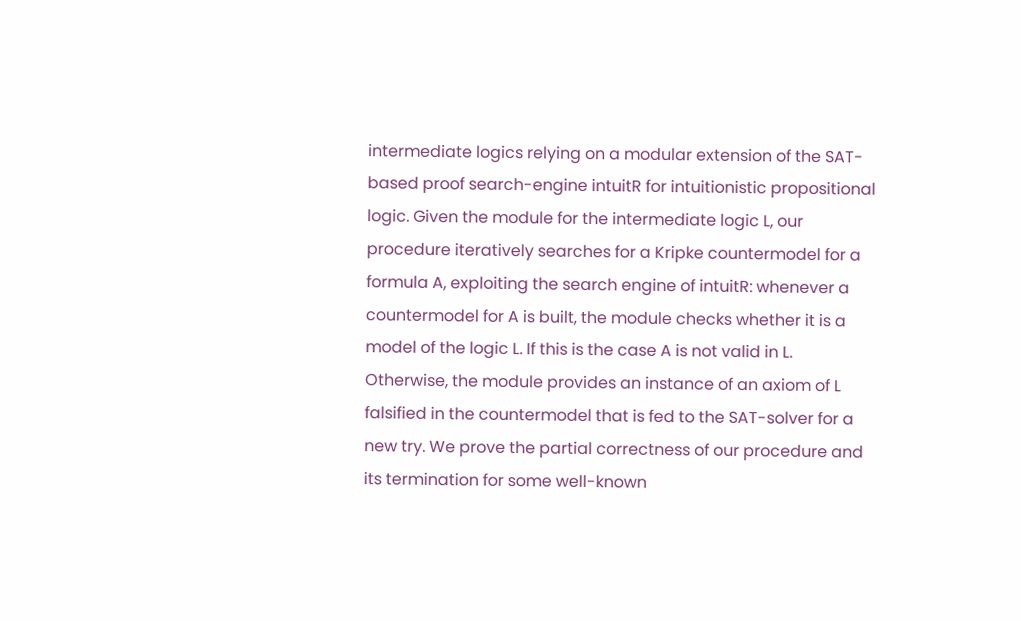intermediate logics relying on a modular extension of the SAT-based proof search-engine intuitR for intuitionistic propositional logic. Given the module for the intermediate logic L, our procedure iteratively searches for a Kripke countermodel for a formula A, exploiting the search engine of intuitR: whenever a countermodel for A is built, the module checks whether it is a model of the logic L. If this is the case A is not valid in L. Otherwise, the module provides an instance of an axiom of L falsified in the countermodel that is fed to the SAT-solver for a new try. We prove the partial correctness of our procedure and its termination for some well-known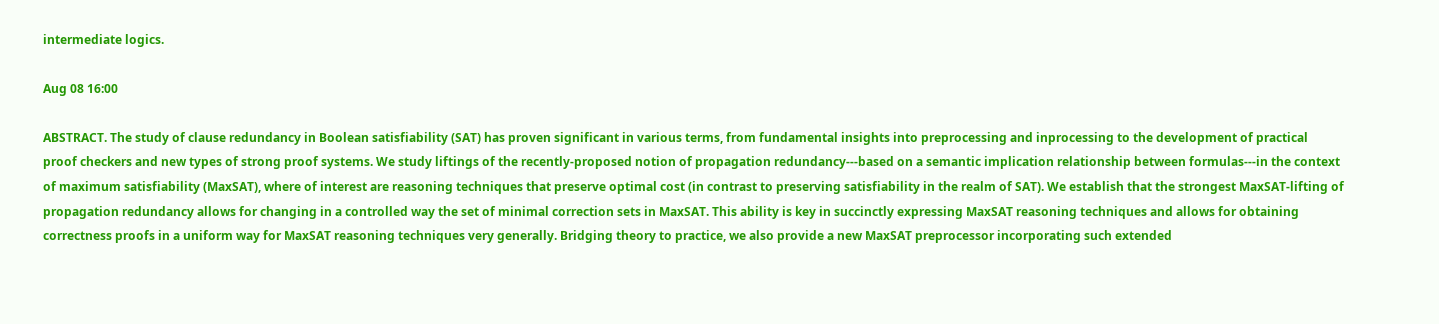intermediate logics.

Aug 08 16:00

ABSTRACT. The study of clause redundancy in Boolean satisfiability (SAT) has proven significant in various terms, from fundamental insights into preprocessing and inprocessing to the development of practical proof checkers and new types of strong proof systems. We study liftings of the recently-proposed notion of propagation redundancy---based on a semantic implication relationship between formulas---in the context of maximum satisfiability (MaxSAT), where of interest are reasoning techniques that preserve optimal cost (in contrast to preserving satisfiability in the realm of SAT). We establish that the strongest MaxSAT-lifting of propagation redundancy allows for changing in a controlled way the set of minimal correction sets in MaxSAT. This ability is key in succinctly expressing MaxSAT reasoning techniques and allows for obtaining correctness proofs in a uniform way for MaxSAT reasoning techniques very generally. Bridging theory to practice, we also provide a new MaxSAT preprocessor incorporating such extended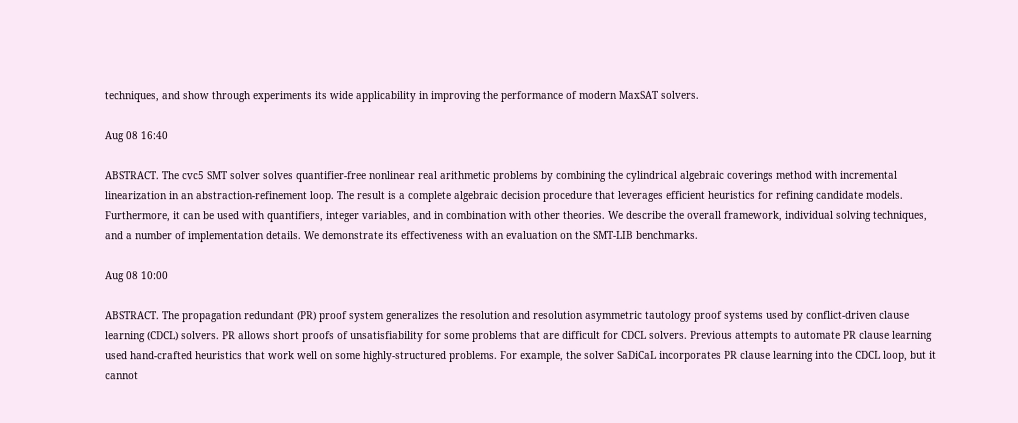techniques, and show through experiments its wide applicability in improving the performance of modern MaxSAT solvers.

Aug 08 16:40

ABSTRACT. The cvc5 SMT solver solves quantifier-free nonlinear real arithmetic problems by combining the cylindrical algebraic coverings method with incremental linearization in an abstraction-refinement loop. The result is a complete algebraic decision procedure that leverages efficient heuristics for refining candidate models. Furthermore, it can be used with quantifiers, integer variables, and in combination with other theories. We describe the overall framework, individual solving techniques, and a number of implementation details. We demonstrate its effectiveness with an evaluation on the SMT-LIB benchmarks.

Aug 08 10:00

ABSTRACT. The propagation redundant (PR) proof system generalizes the resolution and resolution asymmetric tautology proof systems used by conflict-driven clause learning (CDCL) solvers. PR allows short proofs of unsatisfiability for some problems that are difficult for CDCL solvers. Previous attempts to automate PR clause learning used hand-crafted heuristics that work well on some highly-structured problems. For example, the solver SaDiCaL incorporates PR clause learning into the CDCL loop, but it cannot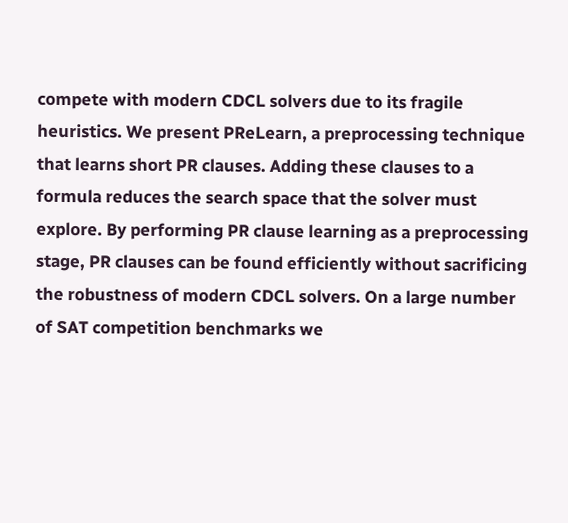compete with modern CDCL solvers due to its fragile heuristics. We present PReLearn, a preprocessing technique that learns short PR clauses. Adding these clauses to a formula reduces the search space that the solver must explore. By performing PR clause learning as a preprocessing stage, PR clauses can be found efficiently without sacrificing the robustness of modern CDCL solvers. On a large number of SAT competition benchmarks we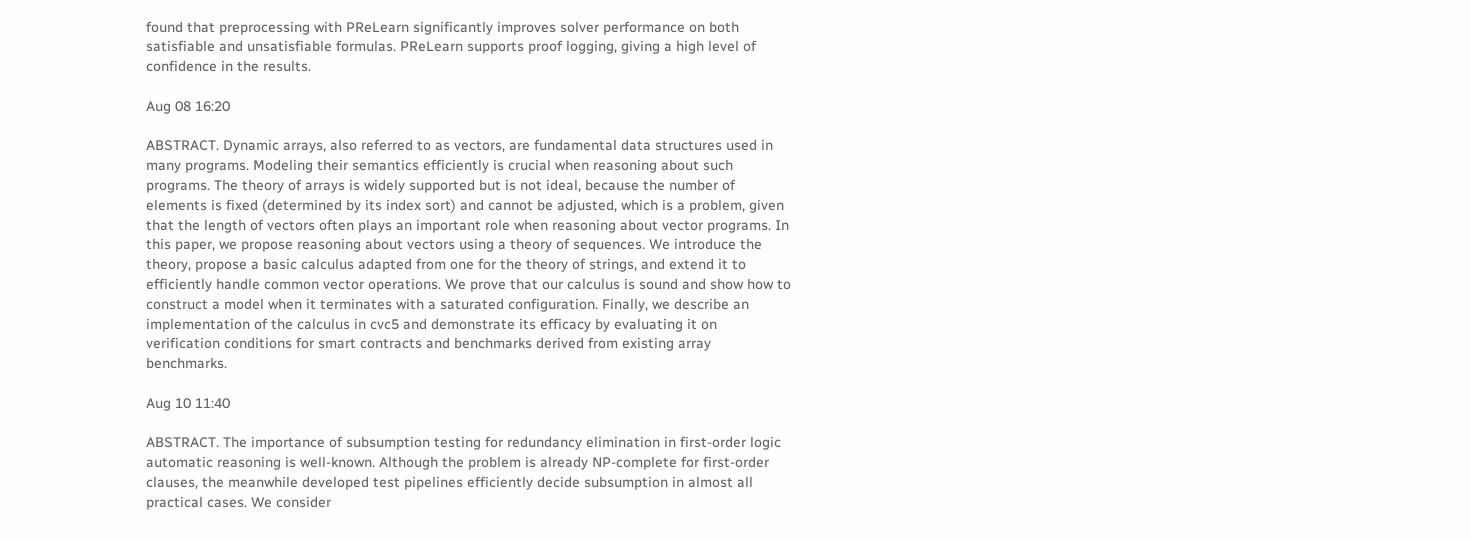found that preprocessing with PReLearn significantly improves solver performance on both satisfiable and unsatisfiable formulas. PReLearn supports proof logging, giving a high level of confidence in the results.

Aug 08 16:20

ABSTRACT. Dynamic arrays, also referred to as vectors, are fundamental data structures used in many programs. Modeling their semantics efficiently is crucial when reasoning about such programs. The theory of arrays is widely supported but is not ideal, because the number of elements is fixed (determined by its index sort) and cannot be adjusted, which is a problem, given that the length of vectors often plays an important role when reasoning about vector programs. In this paper, we propose reasoning about vectors using a theory of sequences. We introduce the theory, propose a basic calculus adapted from one for the theory of strings, and extend it to efficiently handle common vector operations. We prove that our calculus is sound and show how to construct a model when it terminates with a saturated configuration. Finally, we describe an implementation of the calculus in cvc5 and demonstrate its efficacy by evaluating it on verification conditions for smart contracts and benchmarks derived from existing array benchmarks.

Aug 10 11:40

ABSTRACT. The importance of subsumption testing for redundancy elimination in first-order logic automatic reasoning is well-known. Although the problem is already NP-complete for first-order clauses, the meanwhile developed test pipelines efficiently decide subsumption in almost all practical cases. We consider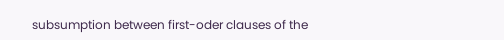subsumption between first-oder clauses of the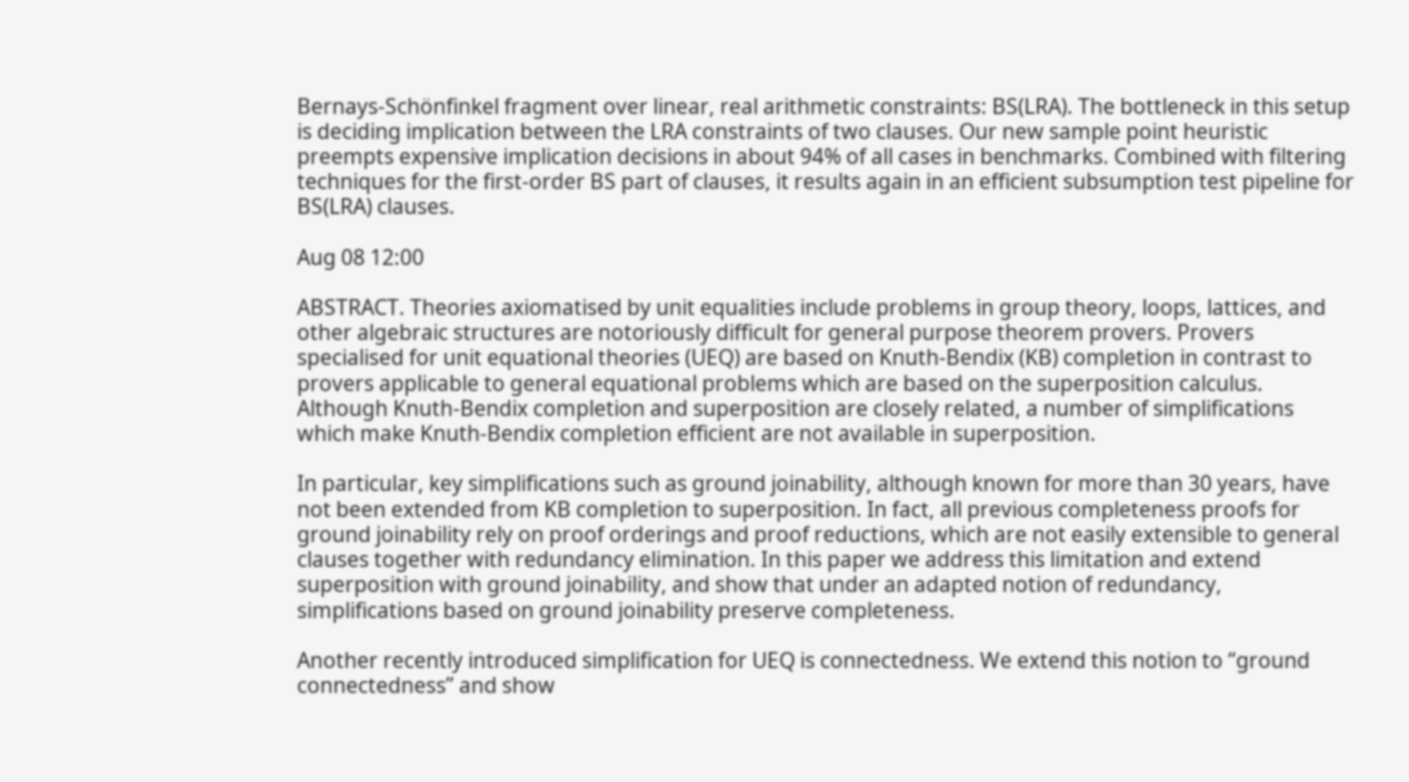Bernays-Schönfinkel fragment over linear, real arithmetic constraints: BS(LRA). The bottleneck in this setup is deciding implication between the LRA constraints of two clauses. Our new sample point heuristic preempts expensive implication decisions in about 94% of all cases in benchmarks. Combined with filtering techniques for the first-order BS part of clauses, it results again in an efficient subsumption test pipeline for BS(LRA) clauses.

Aug 08 12:00

ABSTRACT. Theories axiomatised by unit equalities include problems in group theory, loops, lattices, and other algebraic structures are notoriously difficult for general purpose theorem provers. Provers specialised for unit equational theories (UEQ) are based on Knuth-Bendix (KB) completion in contrast to provers applicable to general equational problems which are based on the superposition calculus. Although Knuth-Bendix completion and superposition are closely related, a number of simplifications which make Knuth-Bendix completion efficient are not available in superposition.

In particular, key simplifications such as ground joinability, although known for more than 30 years, have not been extended from KB completion to superposition. In fact, all previous completeness proofs for ground joinability rely on proof orderings and proof reductions, which are not easily extensible to general clauses together with redundancy elimination. In this paper we address this limitation and extend superposition with ground joinability, and show that under an adapted notion of redundancy, simplifications based on ground joinability preserve completeness.

Another recently introduced simplification for UEQ is connectedness. We extend this notion to “ground connectedness” and show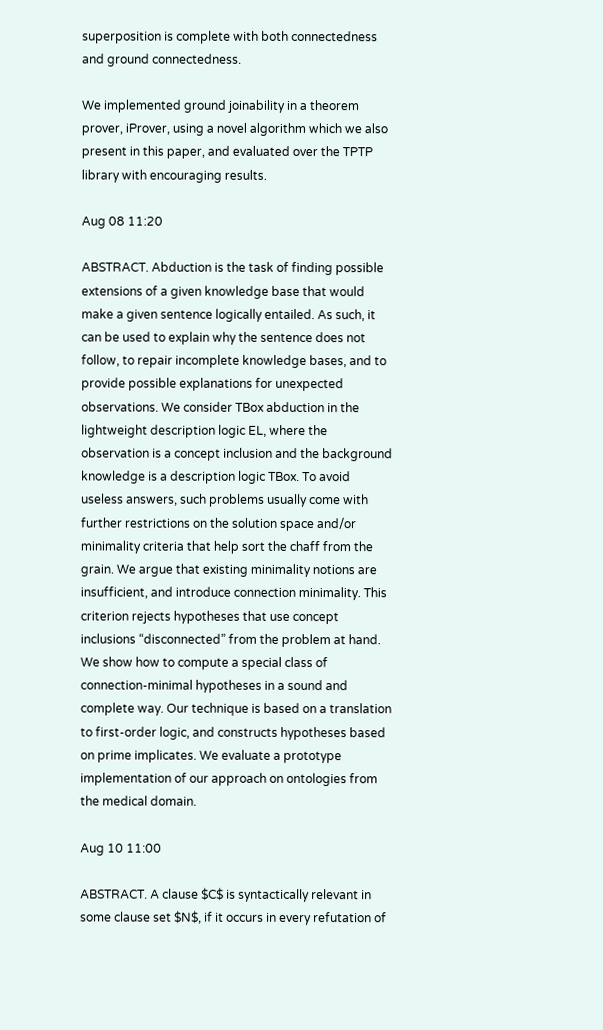superposition is complete with both connectedness and ground connectedness.

We implemented ground joinability in a theorem prover, iProver, using a novel algorithm which we also present in this paper, and evaluated over the TPTP library with encouraging results.

Aug 08 11:20

ABSTRACT. Abduction is the task of finding possible extensions of a given knowledge base that would make a given sentence logically entailed. As such, it can be used to explain why the sentence does not follow, to repair incomplete knowledge bases, and to provide possible explanations for unexpected observations. We consider TBox abduction in the lightweight description logic EL, where the observation is a concept inclusion and the background knowledge is a description logic TBox. To avoid useless answers, such problems usually come with further restrictions on the solution space and/or minimality criteria that help sort the chaff from the grain. We argue that existing minimality notions are insufficient, and introduce connection minimality. This criterion rejects hypotheses that use concept inclusions “disconnected” from the problem at hand. We show how to compute a special class of connection-minimal hypotheses in a sound and complete way. Our technique is based on a translation to first-order logic, and constructs hypotheses based on prime implicates. We evaluate a prototype implementation of our approach on ontologies from the medical domain.

Aug 10 11:00

ABSTRACT. A clause $C$ is syntactically relevant in some clause set $N$, if it occurs in every refutation of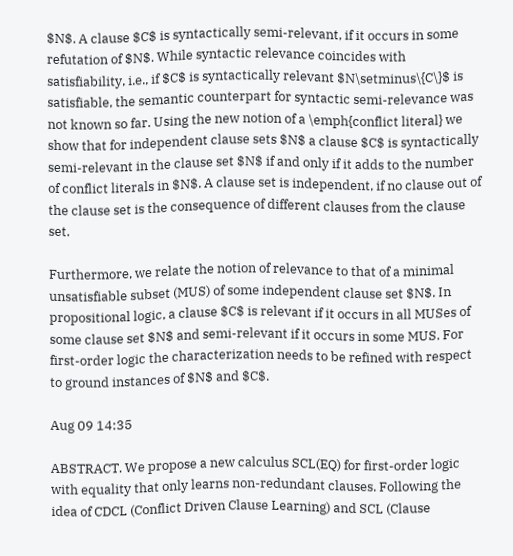$N$. A clause $C$ is syntactically semi-relevant, if it occurs in some refutation of $N$. While syntactic relevance coincides with satisfiability, i.e., if $C$ is syntactically relevant $N\setminus\{C\}$ is satisfiable, the semantic counterpart for syntactic semi-relevance was not known so far. Using the new notion of a \emph{conflict literal} we show that for independent clause sets $N$ a clause $C$ is syntactically semi-relevant in the clause set $N$ if and only if it adds to the number of conflict literals in $N$. A clause set is independent, if no clause out of the clause set is the consequence of different clauses from the clause set.

Furthermore, we relate the notion of relevance to that of a minimal unsatisfiable subset (MUS) of some independent clause set $N$. In propositional logic, a clause $C$ is relevant if it occurs in all MUSes of some clause set $N$ and semi-relevant if it occurs in some MUS. For first-order logic the characterization needs to be refined with respect to ground instances of $N$ and $C$.

Aug 09 14:35

ABSTRACT. We propose a new calculus SCL(EQ) for first-order logic with equality that only learns non-redundant clauses. Following the idea of CDCL (Conflict Driven Clause Learning) and SCL (Clause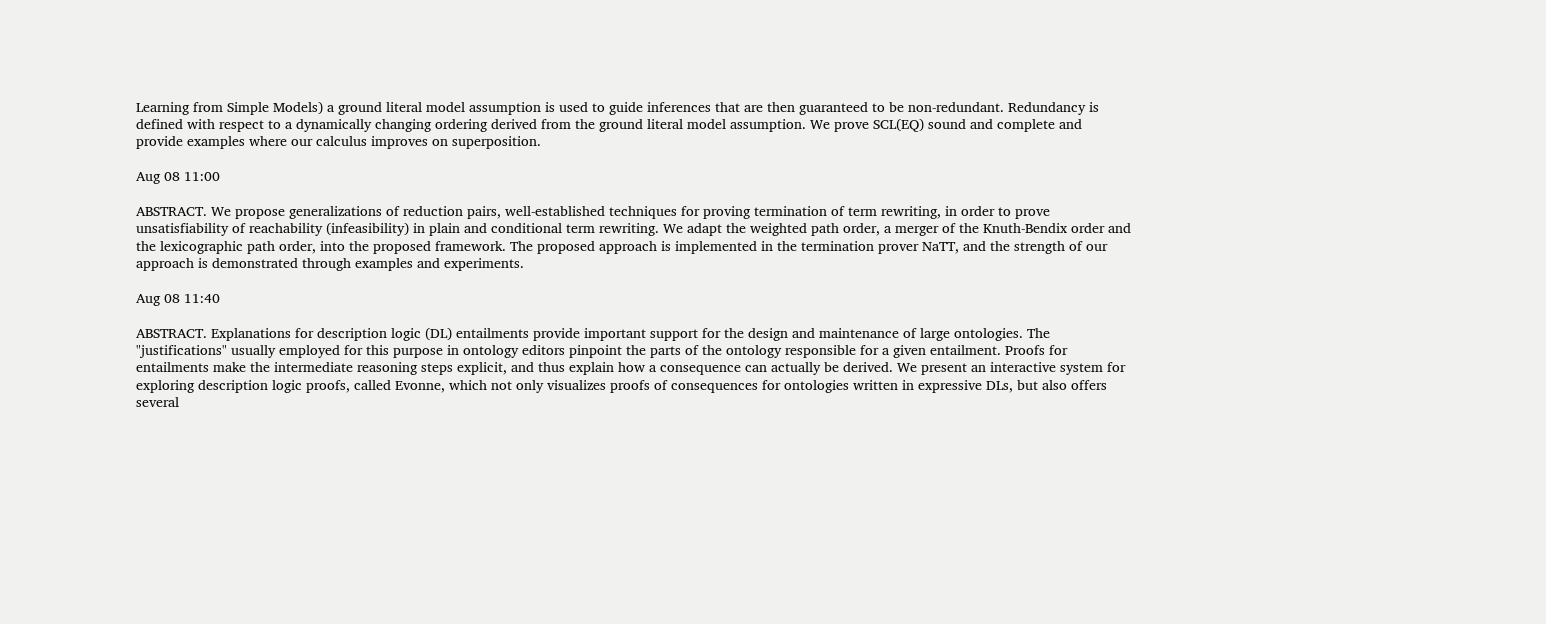Learning from Simple Models) a ground literal model assumption is used to guide inferences that are then guaranteed to be non-redundant. Redundancy is defined with respect to a dynamically changing ordering derived from the ground literal model assumption. We prove SCL(EQ) sound and complete and provide examples where our calculus improves on superposition.

Aug 08 11:00

ABSTRACT. We propose generalizations of reduction pairs, well-established techniques for proving termination of term rewriting, in order to prove unsatisfiability of reachability (infeasibility) in plain and conditional term rewriting. We adapt the weighted path order, a merger of the Knuth-Bendix order and the lexicographic path order, into the proposed framework. The proposed approach is implemented in the termination prover NaTT, and the strength of our approach is demonstrated through examples and experiments.

Aug 08 11:40

ABSTRACT. Explanations for description logic (DL) entailments provide important support for the design and maintenance of large ontologies. The "justifications" usually employed for this purpose in ontology editors pinpoint the parts of the ontology responsible for a given entailment. Proofs for entailments make the intermediate reasoning steps explicit, and thus explain how a consequence can actually be derived. We present an interactive system for exploring description logic proofs, called Evonne, which not only visualizes proofs of consequences for ontologies written in expressive DLs, but also offers several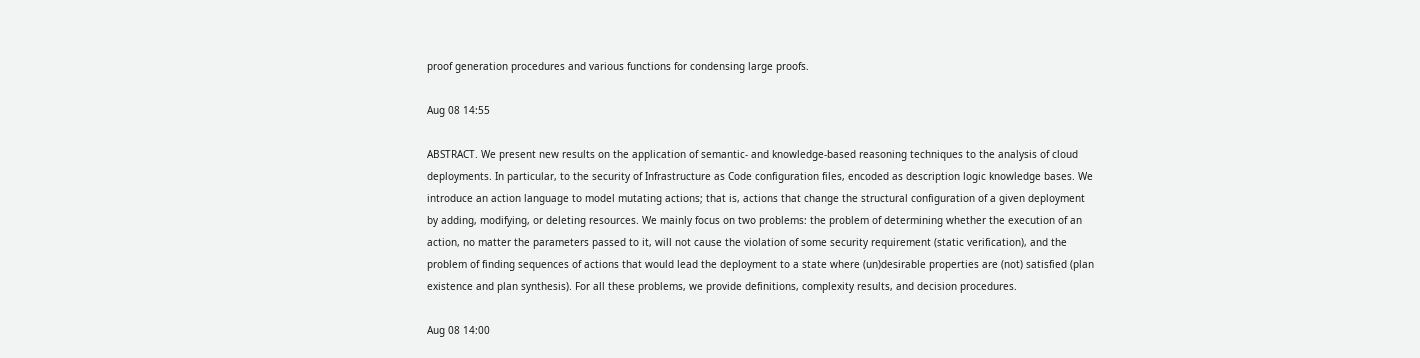proof generation procedures and various functions for condensing large proofs.

Aug 08 14:55

ABSTRACT. We present new results on the application of semantic- and knowledge-based reasoning techniques to the analysis of cloud deployments. In particular, to the security of Infrastructure as Code configuration files, encoded as description logic knowledge bases. We introduce an action language to model mutating actions; that is, actions that change the structural configuration of a given deployment by adding, modifying, or deleting resources. We mainly focus on two problems: the problem of determining whether the execution of an action, no matter the parameters passed to it, will not cause the violation of some security requirement (static verification), and the problem of finding sequences of actions that would lead the deployment to a state where (un)desirable properties are (not) satisfied (plan existence and plan synthesis). For all these problems, we provide definitions, complexity results, and decision procedures.

Aug 08 14:00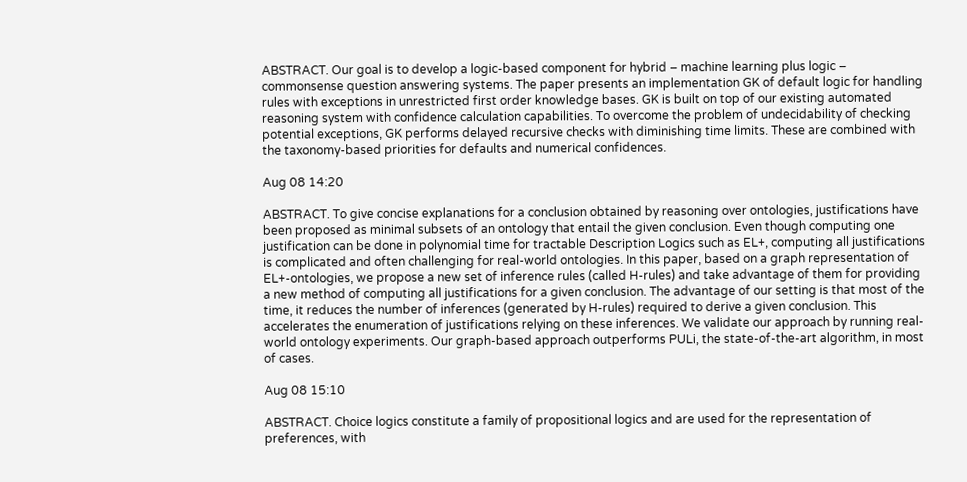ABSTRACT. Our goal is to develop a logic-based component for hybrid – machine learning plus logic – commonsense question answering systems. The paper presents an implementation GK of default logic for handling rules with exceptions in unrestricted first order knowledge bases. GK is built on top of our existing automated reasoning system with confidence calculation capabilities. To overcome the problem of undecidability of checking potential exceptions, GK performs delayed recursive checks with diminishing time limits. These are combined with the taxonomy-based priorities for defaults and numerical confidences.

Aug 08 14:20

ABSTRACT. To give concise explanations for a conclusion obtained by reasoning over ontologies, justifications have been proposed as minimal subsets of an ontology that entail the given conclusion. Even though computing one justification can be done in polynomial time for tractable Description Logics such as EL+, computing all justifications is complicated and often challenging for real-world ontologies. In this paper, based on a graph representation of EL+-ontologies, we propose a new set of inference rules (called H-rules) and take advantage of them for providing a new method of computing all justifications for a given conclusion. The advantage of our setting is that most of the time, it reduces the number of inferences (generated by H-rules) required to derive a given conclusion. This accelerates the enumeration of justifications relying on these inferences. We validate our approach by running real-world ontology experiments. Our graph-based approach outperforms PULi, the state-of-the-art algorithm, in most of cases.

Aug 08 15:10

ABSTRACT. Choice logics constitute a family of propositional logics and are used for the representation of preferences, with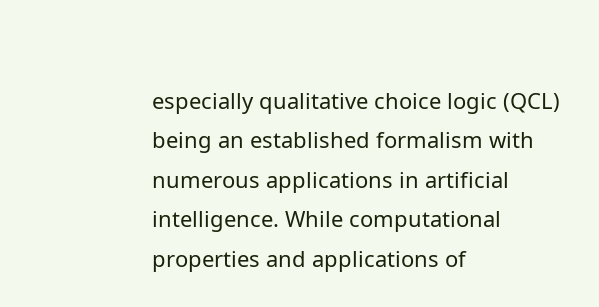especially qualitative choice logic (QCL) being an established formalism with numerous applications in artificial intelligence. While computational properties and applications of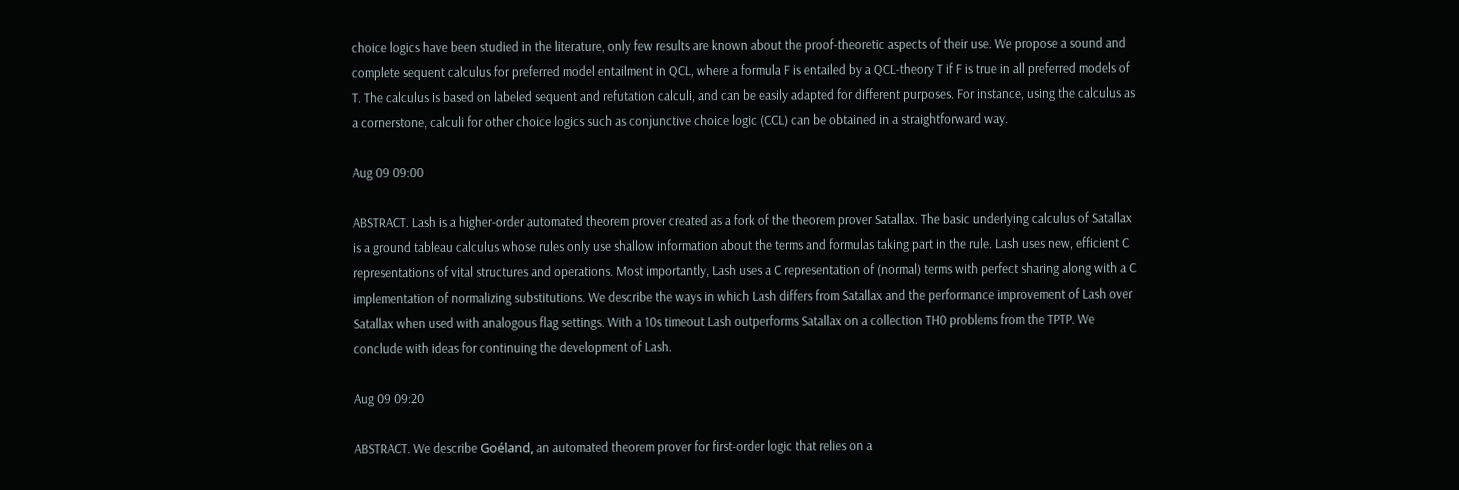choice logics have been studied in the literature, only few results are known about the proof-theoretic aspects of their use. We propose a sound and complete sequent calculus for preferred model entailment in QCL, where a formula F is entailed by a QCL-theory T if F is true in all preferred models of T. The calculus is based on labeled sequent and refutation calculi, and can be easily adapted for different purposes. For instance, using the calculus as a cornerstone, calculi for other choice logics such as conjunctive choice logic (CCL) can be obtained in a straightforward way.

Aug 09 09:00

ABSTRACT. Lash is a higher-order automated theorem prover created as a fork of the theorem prover Satallax. The basic underlying calculus of Satallax is a ground tableau calculus whose rules only use shallow information about the terms and formulas taking part in the rule. Lash uses new, efficient C representations of vital structures and operations. Most importantly, Lash uses a C representation of (normal) terms with perfect sharing along with a C implementation of normalizing substitutions. We describe the ways in which Lash differs from Satallax and the performance improvement of Lash over Satallax when used with analogous flag settings. With a 10s timeout Lash outperforms Satallax on a collection TH0 problems from the TPTP. We conclude with ideas for continuing the development of Lash.

Aug 09 09:20

ABSTRACT. We describe Goéland, an automated theorem prover for first-order logic that relies on a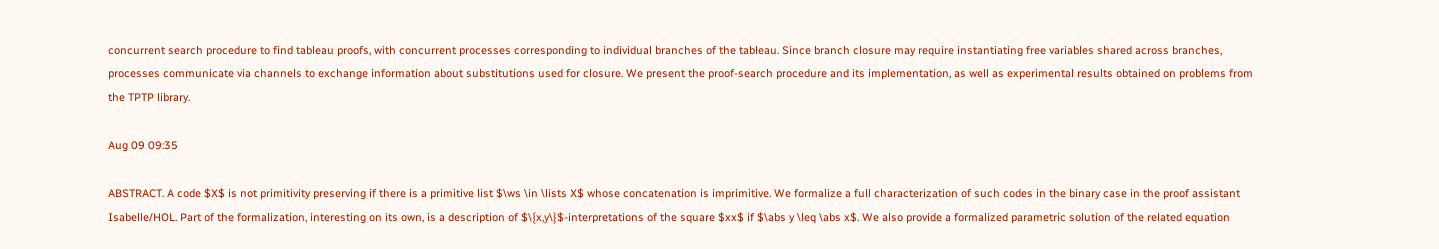concurrent search procedure to find tableau proofs, with concurrent processes corresponding to individual branches of the tableau. Since branch closure may require instantiating free variables shared across branches, processes communicate via channels to exchange information about substitutions used for closure. We present the proof-search procedure and its implementation, as well as experimental results obtained on problems from the TPTP library.

Aug 09 09:35

ABSTRACT. A code $X$ is not primitivity preserving if there is a primitive list $\ws \in \lists X$ whose concatenation is imprimitive. We formalize a full characterization of such codes in the binary case in the proof assistant Isabelle/HOL. Part of the formalization, interesting on its own, is a description of $\{x,y\}$-interpretations of the square $xx$ if $\abs y \leq \abs x$. We also provide a formalized parametric solution of the related equation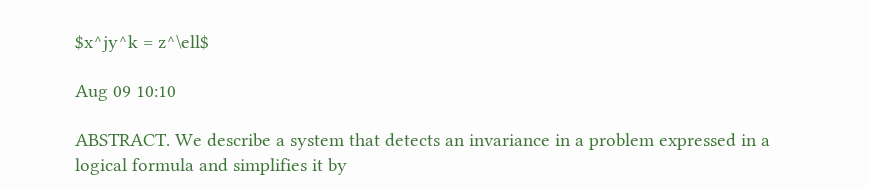$x^jy^k = z^\ell$

Aug 09 10:10

ABSTRACT. We describe a system that detects an invariance in a problem expressed in a logical formula and simplifies it by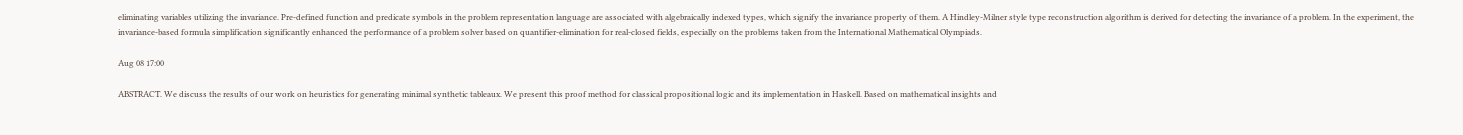eliminating variables utilizing the invariance. Pre-defined function and predicate symbols in the problem representation language are associated with algebraically indexed types, which signify the invariance property of them. A Hindley-Milner style type reconstruction algorithm is derived for detecting the invariance of a problem. In the experiment, the invariance-based formula simplification significantly enhanced the performance of a problem solver based on quantifier-elimination for real-closed fields, especially on the problems taken from the International Mathematical Olympiads.

Aug 08 17:00

ABSTRACT. We discuss the results of our work on heuristics for generating minimal synthetic tableaux. We present this proof method for classical propositional logic and its implementation in Haskell. Based on mathematical insights and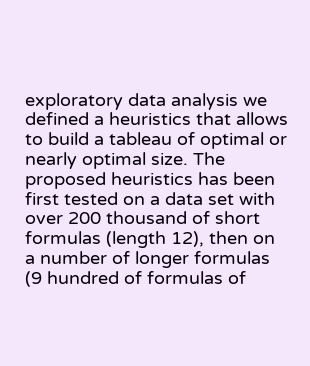exploratory data analysis we defined a heuristics that allows to build a tableau of optimal or nearly optimal size. The proposed heuristics has been first tested on a data set with over 200 thousand of short formulas (length 12), then on a number of longer formulas (9 hundred of formulas of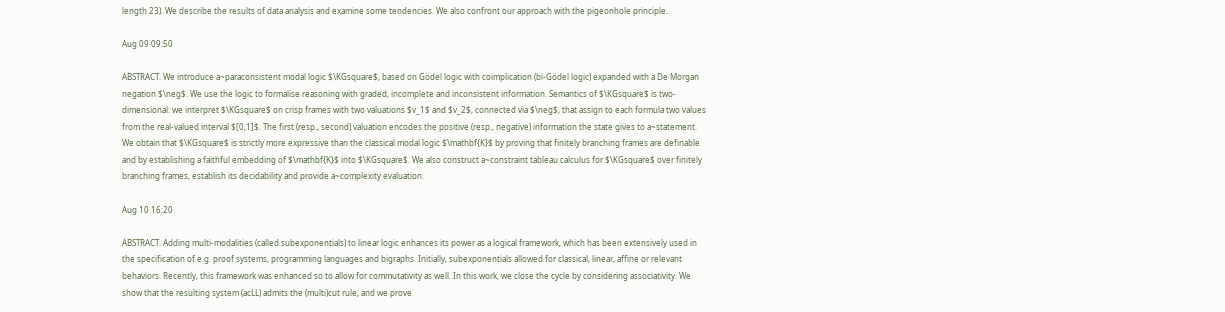length 23). We describe the results of data analysis and examine some tendencies. We also confront our approach with the pigeonhole principle.

Aug 09 09:50

ABSTRACT. We introduce a~paraconsistent modal logic $\KGsquare$, based on Gödel logic with coimplication (bi-Gödel logic) expanded with a De Morgan negation $\neg$. We use the logic to formalise reasoning with graded, incomplete and inconsistent information. Semantics of $\KGsquare$ is two-dimensional: we interpret $\KGsquare$ on crisp frames with two valuations $v_1$ and $v_2$, connected via $\neg$, that assign to each formula two values from the real-valued interval $[0,1]$. The first (resp., second) valuation encodes the positive (resp., negative) information the state gives to a~statement. We obtain that $\KGsquare$ is strictly more expressive than the classical modal logic $\mathbf{K}$ by proving that finitely branching frames are definable and by establishing a faithful embedding of $\mathbf{K}$ into $\KGsquare$. We also construct a~constraint tableau calculus for $\KGsquare$ over finitely branching frames, establish its decidability and provide a~complexity evaluation.

Aug 10 16:20

ABSTRACT. Adding multi-modalities (called subexponentials) to linear logic enhances its power as a logical framework, which has been extensively used in the specification of e.g. proof systems, programming languages and bigraphs. Initially, subexponentials allowed for classical, linear, affine or relevant behaviors. Recently, this framework was enhanced so to allow for commutativity as well. In this work, we close the cycle by considering associativity. We show that the resulting system (acLL) admits the (multi)cut rule, and we prove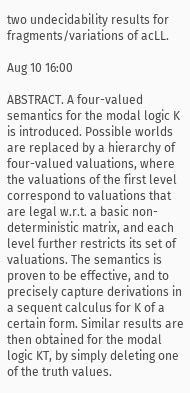two undecidability results for fragments/variations of acLL.

Aug 10 16:00

ABSTRACT. A four-valued semantics for the modal logic K is introduced. Possible worlds are replaced by a hierarchy of four-valued valuations, where the valuations of the first level correspond to valuations that are legal w.r.t. a basic non-deterministic matrix, and each level further restricts its set of valuations. The semantics is proven to be effective, and to precisely capture derivations in a sequent calculus for K of a certain form. Similar results are then obtained for the modal logic KT, by simply deleting one of the truth values.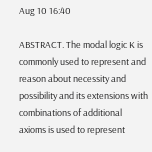Aug 10 16:40

ABSTRACT. The modal logic K is commonly used to represent and reason about necessity and possibility and its extensions with combinations of additional axioms is used to represent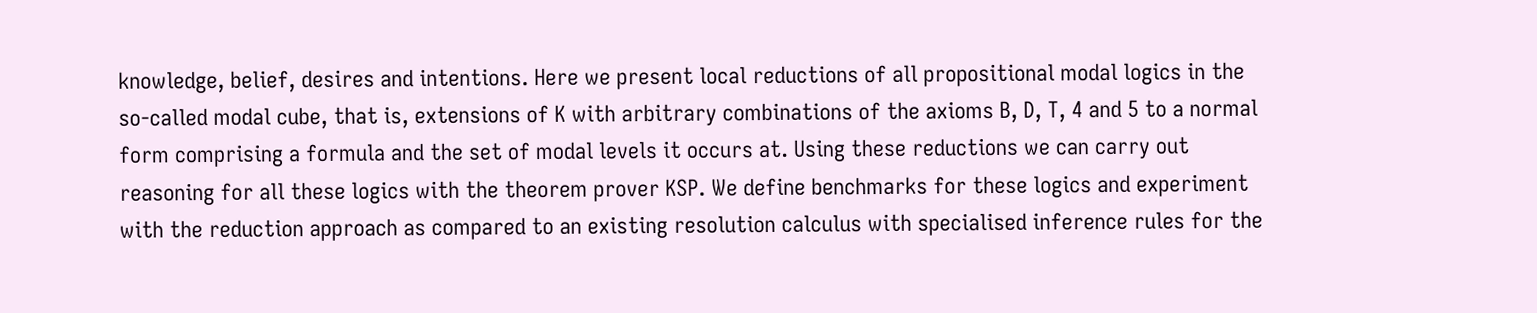knowledge, belief, desires and intentions. Here we present local reductions of all propositional modal logics in the so-called modal cube, that is, extensions of K with arbitrary combinations of the axioms B, D, T, 4 and 5 to a normal form comprising a formula and the set of modal levels it occurs at. Using these reductions we can carry out reasoning for all these logics with the theorem prover KSP. We define benchmarks for these logics and experiment with the reduction approach as compared to an existing resolution calculus with specialised inference rules for the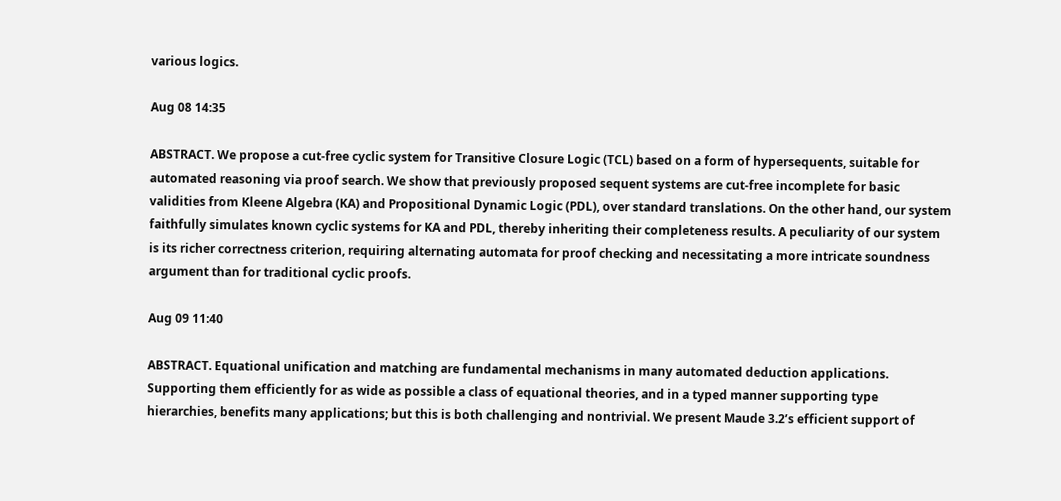various logics.

Aug 08 14:35

ABSTRACT. We propose a cut-free cyclic system for Transitive Closure Logic (TCL) based on a form of hypersequents, suitable for automated reasoning via proof search. We show that previously proposed sequent systems are cut-free incomplete for basic validities from Kleene Algebra (KA) and Propositional Dynamic Logic (PDL), over standard translations. On the other hand, our system faithfully simulates known cyclic systems for KA and PDL, thereby inheriting their completeness results. A peculiarity of our system is its richer correctness criterion, requiring alternating automata for proof checking and necessitating a more intricate soundness argument than for traditional cyclic proofs.

Aug 09 11:40

ABSTRACT. Equational unification and matching are fundamental mechanisms in many automated deduction applications. Supporting them efficiently for as wide as possible a class of equational theories, and in a typed manner supporting type hierarchies, benefits many applications; but this is both challenging and nontrivial. We present Maude 3.2’s efficient support of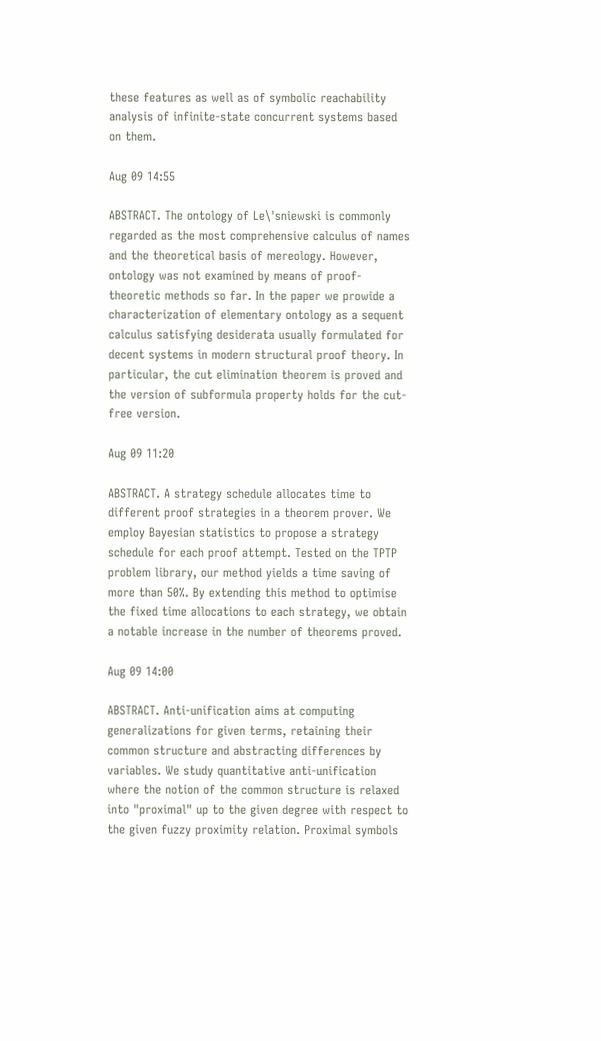these features as well as of symbolic reachability analysis of infinite-state concurrent systems based on them.

Aug 09 14:55

ABSTRACT. The ontology of Le\'sniewski is commonly regarded as the most comprehensive calculus of names and the theoretical basis of mereology. However, ontology was not examined by means of proof-theoretic methods so far. In the paper we prowide a characterization of elementary ontology as a sequent calculus satisfying desiderata usually formulated for decent systems in modern structural proof theory. In particular, the cut elimination theorem is proved and the version of subformula property holds for the cut-free version.

Aug 09 11:20

ABSTRACT. A strategy schedule allocates time to different proof strategies in a theorem prover. We employ Bayesian statistics to propose a strategy schedule for each proof attempt. Tested on the TPTP problem library, our method yields a time saving of more than 50%. By extending this method to optimise the fixed time allocations to each strategy, we obtain a notable increase in the number of theorems proved.

Aug 09 14:00

ABSTRACT. Anti-unification aims at computing generalizations for given terms, retaining their common structure and abstracting differences by variables. We study quantitative anti-unification where the notion of the common structure is relaxed into "proximal" up to the given degree with respect to the given fuzzy proximity relation. Proximal symbols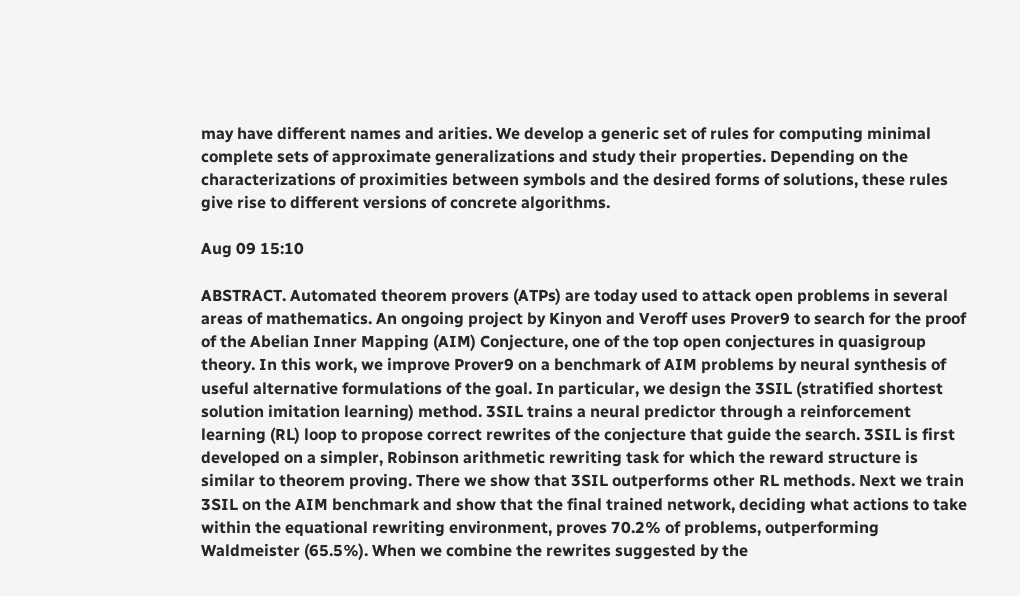may have different names and arities. We develop a generic set of rules for computing minimal complete sets of approximate generalizations and study their properties. Depending on the characterizations of proximities between symbols and the desired forms of solutions, these rules give rise to different versions of concrete algorithms.

Aug 09 15:10

ABSTRACT. Automated theorem provers (ATPs) are today used to attack open problems in several areas of mathematics. An ongoing project by Kinyon and Veroff uses Prover9 to search for the proof of the Abelian Inner Mapping (AIM) Conjecture, one of the top open conjectures in quasigroup theory. In this work, we improve Prover9 on a benchmark of AIM problems by neural synthesis of useful alternative formulations of the goal. In particular, we design the 3SIL (stratified shortest solution imitation learning) method. 3SIL trains a neural predictor through a reinforcement learning (RL) loop to propose correct rewrites of the conjecture that guide the search. 3SIL is first developed on a simpler, Robinson arithmetic rewriting task for which the reward structure is similar to theorem proving. There we show that 3SIL outperforms other RL methods. Next we train 3SIL on the AIM benchmark and show that the final trained network, deciding what actions to take within the equational rewriting environment, proves 70.2% of problems, outperforming Waldmeister (65.5%). When we combine the rewrites suggested by the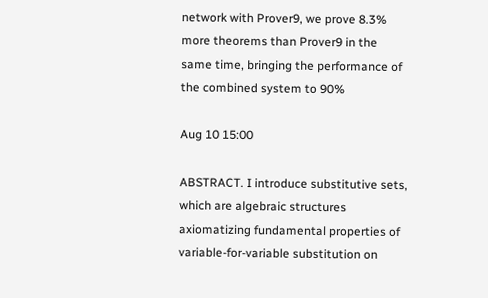network with Prover9, we prove 8.3% more theorems than Prover9 in the same time, bringing the performance of the combined system to 90%

Aug 10 15:00

ABSTRACT. I introduce substitutive sets, which are algebraic structures axiomatizing fundamental properties of variable-for-variable substitution on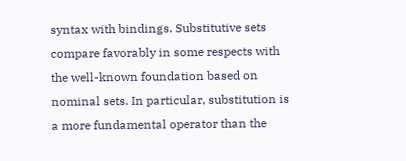syntax with bindings. Substitutive sets compare favorably in some respects with the well-known foundation based on nominal sets. In particular, substitution is a more fundamental operator than the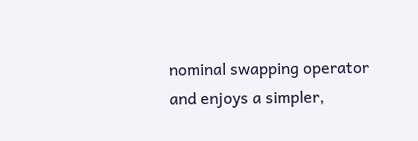nominal swapping operator and enjoys a simpler,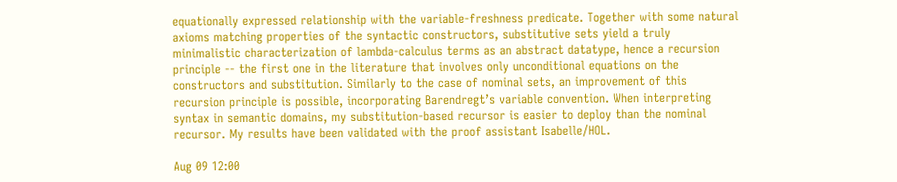equationally expressed relationship with the variable-freshness predicate. Together with some natural axioms matching properties of the syntactic constructors, substitutive sets yield a truly minimalistic characterization of lambda-calculus terms as an abstract datatype, hence a recursion principle -- the first one in the literature that involves only unconditional equations on the constructors and substitution. Similarly to the case of nominal sets, an improvement of this recursion principle is possible, incorporating Barendregt’s variable convention. When interpreting syntax in semantic domains, my substitution-based recursor is easier to deploy than the nominal recursor. My results have been validated with the proof assistant Isabelle/HOL.

Aug 09 12:00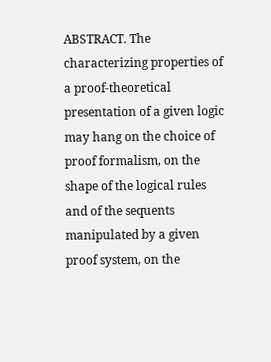ABSTRACT. The characterizing properties of a proof-theoretical presentation of a given logic may hang on the choice of proof formalism, on the shape of the logical rules and of the sequents manipulated by a given proof system, on the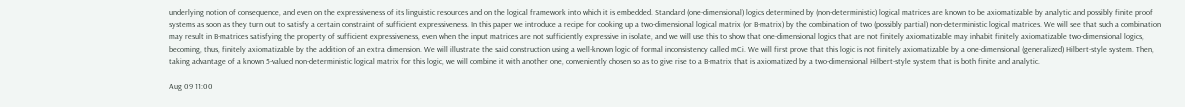underlying notion of consequence, and even on the expressiveness of its linguistic resources and on the logical framework into which it is embedded. Standard (one-dimensional) logics determined by (non-deterministic) logical matrices are known to be axiomatizable by analytic and possibly finite proof systems as soon as they turn out to satisfy a certain constraint of sufficient expressiveness. In this paper we introduce a recipe for cooking up a two-dimensional logical matrix (or B-matrix) by the combination of two (possibly partial) non-deterministic logical matrices. We will see that such a combination may result in B-matrices satisfying the property of sufficient expressiveness, even when the input matrices are not sufficiently expressive in isolate, and we will use this to show that one-dimensional logics that are not finitely axiomatizable may inhabit finitely axiomatizable two-dimensional logics, becoming, thus, finitely axiomatizable by the addition of an extra dimension. We will illustrate the said construction using a well-known logic of formal inconsistency called mCi. We will first prove that this logic is not finitely axiomatizable by a one-dimensional (generalized) Hilbert-style system. Then, taking advantage of a known 5-valued non-deterministic logical matrix for this logic, we will combine it with another one, conveniently chosen so as to give rise to a B-matrix that is axiomatized by a two-dimensional Hilbert-style system that is both finite and analytic.

Aug 09 11:00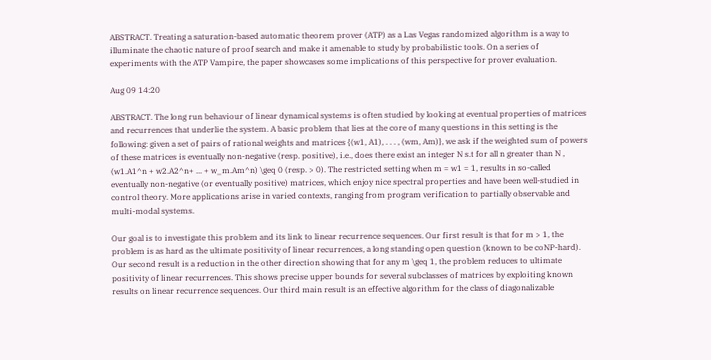ABSTRACT. Treating a saturation-based automatic theorem prover (ATP) as a Las Vegas randomized algorithm is a way to illuminate the chaotic nature of proof search and make it amenable to study by probabilistic tools. On a series of experiments with the ATP Vampire, the paper showcases some implications of this perspective for prover evaluation.

Aug 09 14:20

ABSTRACT. The long run behaviour of linear dynamical systems is often studied by looking at eventual properties of matrices and recurrences that underlie the system. A basic problem that lies at the core of many questions in this setting is the following: given a set of pairs of rational weights and matrices {(w1, A1), . . . , (wm, Am)}, we ask if the weighted sum of powers of these matrices is eventually non-negative (resp. positive), i.e., does there exist an integer N s.t for all n greater than N , (w1.A1^n + w2.A2^n+ ... + w_m.Am^n) \geq 0 (resp. > 0). The restricted setting when m = w1 = 1, results in so-called eventually non-negative (or eventually positive) matrices, which enjoy nice spectral properties and have been well-studied in control theory. More applications arise in varied contexts, ranging from program verification to partially observable and multi-modal systems.

Our goal is to investigate this problem and its link to linear recurrence sequences. Our first result is that for m > 1, the problem is as hard as the ultimate positivity of linear recurrences, a long standing open question (known to be coNP-hard). Our second result is a reduction in the other direction showing that for any m \geq 1, the problem reduces to ultimate positivity of linear recurrences. This shows precise upper bounds for several subclasses of matrices by exploiting known results on linear recurrence sequences. Our third main result is an effective algorithm for the class of diagonalizable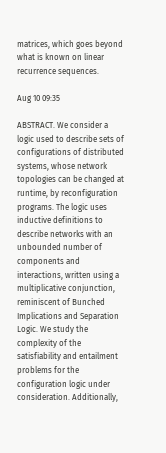matrices, which goes beyond what is known on linear recurrence sequences.

Aug 10 09:35

ABSTRACT. We consider a logic used to describe sets of configurations of distributed systems, whose network topologies can be changed at runtime, by reconfiguration programs. The logic uses inductive definitions to describe networks with an unbounded number of components and interactions, written using a multiplicative conjunction, reminiscent of Bunched Implications and Separation Logic. We study the complexity of the satisfiability and entailment problems for the configuration logic under consideration. Additionally,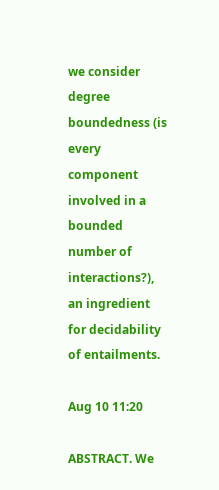we consider degree boundedness (is every component involved in a bounded number of interactions?), an ingredient for decidability of entailments.

Aug 10 11:20

ABSTRACT. We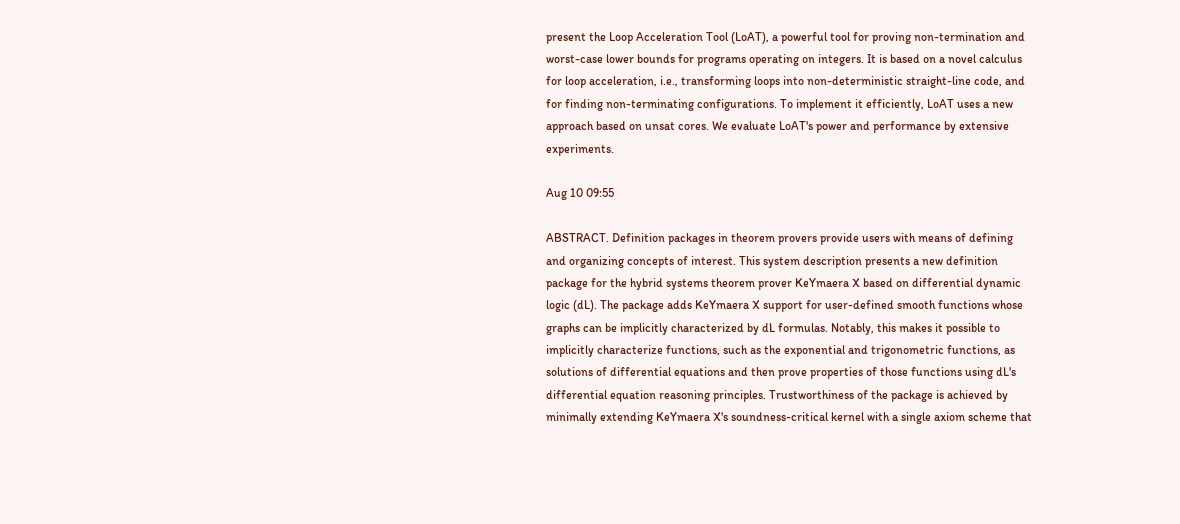present the Loop Acceleration Tool (LoAT), a powerful tool for proving non-termination and worst-case lower bounds for programs operating on integers. It is based on a novel calculus for loop acceleration, i.e., transforming loops into non-deterministic straight-line code, and for finding non-terminating configurations. To implement it efficiently, LoAT uses a new approach based on unsat cores. We evaluate LoAT's power and performance by extensive experiments.

Aug 10 09:55

ABSTRACT. Definition packages in theorem provers provide users with means of defining and organizing concepts of interest. This system description presents a new definition package for the hybrid systems theorem prover KeYmaera X based on differential dynamic logic (dL). The package adds KeYmaera X support for user-defined smooth functions whose graphs can be implicitly characterized by dL formulas. Notably, this makes it possible to implicitly characterize functions, such as the exponential and trigonometric functions, as solutions of differential equations and then prove properties of those functions using dL's differential equation reasoning principles. Trustworthiness of the package is achieved by minimally extending KeYmaera X's soundness-critical kernel with a single axiom scheme that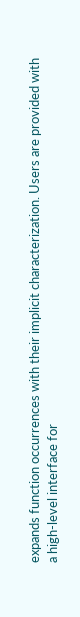expands function occurrences with their implicit characterization. Users are provided with a high-level interface for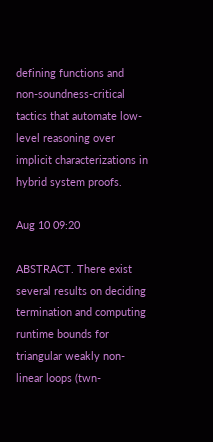defining functions and non-soundness-critical tactics that automate low-level reasoning over implicit characterizations in hybrid system proofs.

Aug 10 09:20

ABSTRACT. There exist several results on deciding termination and computing runtime bounds for triangular weakly non-linear loops (twn-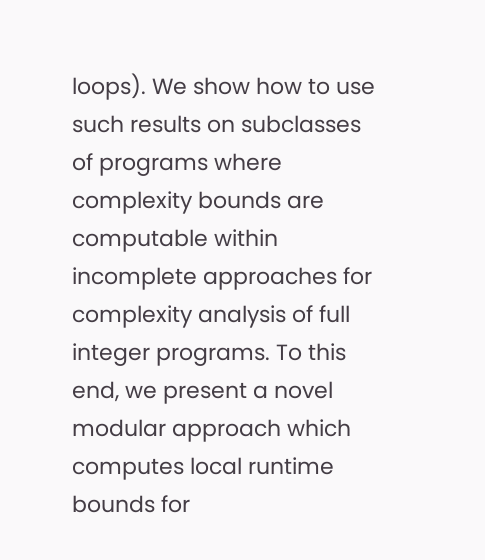loops). We show how to use such results on subclasses of programs where complexity bounds are computable within incomplete approaches for complexity analysis of full integer programs. To this end, we present a novel modular approach which computes local runtime bounds for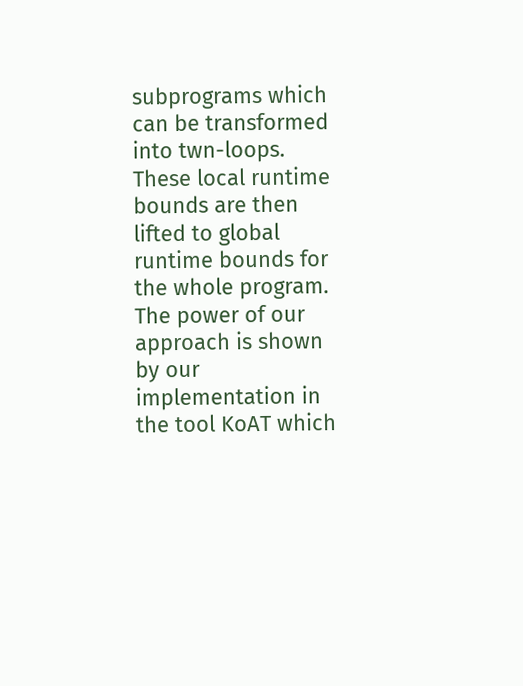subprograms which can be transformed into twn-loops. These local runtime bounds are then lifted to global runtime bounds for the whole program. The power of our approach is shown by our implementation in the tool KoAT which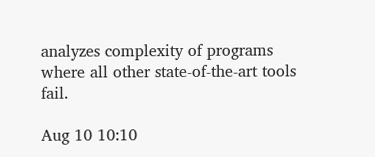analyzes complexity of programs where all other state-of-the-art tools fail.

Aug 10 10:10